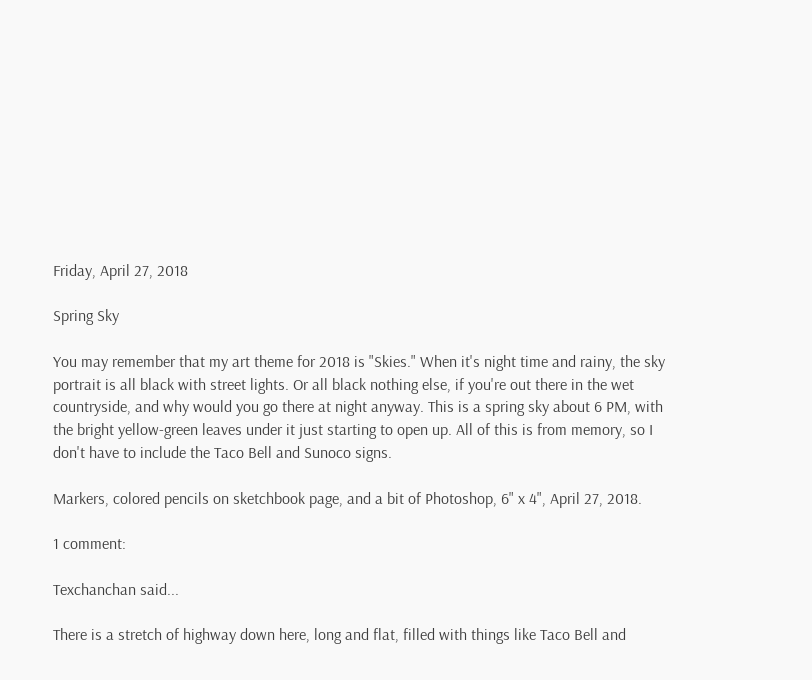Friday, April 27, 2018

Spring Sky

You may remember that my art theme for 2018 is "Skies." When it's night time and rainy, the sky portrait is all black with street lights. Or all black nothing else, if you're out there in the wet countryside, and why would you go there at night anyway. This is a spring sky about 6 PM, with the bright yellow-green leaves under it just starting to open up. All of this is from memory, so I don't have to include the Taco Bell and Sunoco signs.

Markers, colored pencils on sketchbook page, and a bit of Photoshop, 6" x 4", April 27, 2018.

1 comment:

Texchanchan said...

There is a stretch of highway down here, long and flat, filled with things like Taco Bell and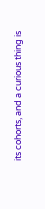its cohorts, and a curious thing is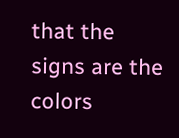that the signs are the colors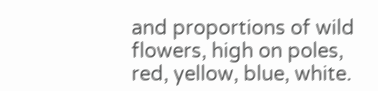and proportions of wild flowers, high on poles, red, yellow, blue, white.